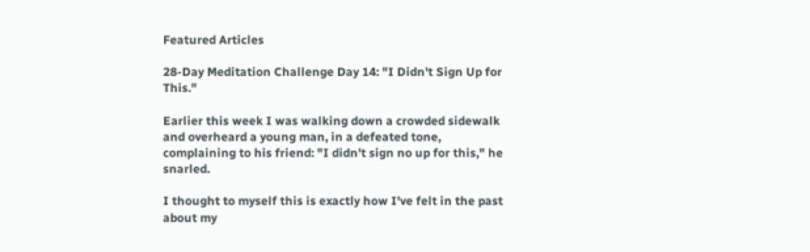Featured Articles

28-Day Meditation Challenge Day 14: "I Didn't Sign Up for This."

Earlier this week I was walking down a crowded sidewalk and overheard a young man, in a defeated tone, complaining to his friend: "I didn't sign no up for this," he snarled.

I thought to myself this is exactly how I've felt in the past about my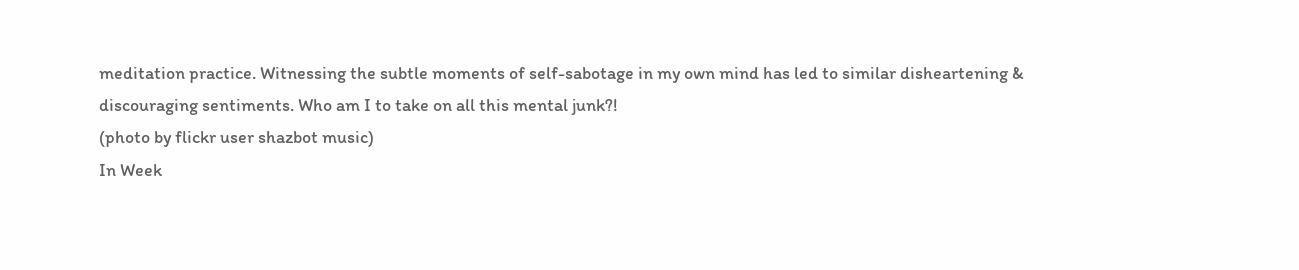meditation practice. Witnessing the subtle moments of self-sabotage in my own mind has led to similar disheartening & discouraging sentiments. Who am I to take on all this mental junk?!
(photo by flickr user shazbot music)
In Week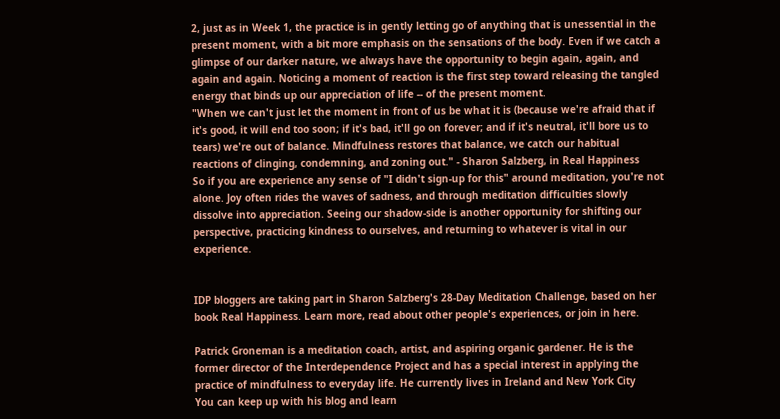2, just as in Week 1, the practice is in gently letting go of anything that is unessential in the present moment, with a bit more emphasis on the sensations of the body. Even if we catch a glimpse of our darker nature, we always have the opportunity to begin again, again, and again and again. Noticing a moment of reaction is the first step toward releasing the tangled energy that binds up our appreciation of life -- of the present moment.
"When we can't just let the moment in front of us be what it is (because we're afraid that if it's good, it will end too soon; if it's bad, it'll go on forever; and if it's neutral, it'll bore us to tears) we're out of balance. Mindfulness restores that balance, we catch our habitual reactions of clinging, condemning, and zoning out." - Sharon Salzberg, in Real Happiness
So if you are experience any sense of "I didn't sign-up for this" around meditation, you're not alone. Joy often rides the waves of sadness, and through meditation difficulties slowly dissolve into appreciation. Seeing our shadow-side is another opportunity for shifting our perspective, practicing kindness to ourselves, and returning to whatever is vital in our experience.


IDP bloggers are taking part in Sharon Salzberg's 28-Day Meditation Challenge, based on her book Real Happiness. Learn more, read about other people's experiences, or join in here.

Patrick Groneman is a meditation coach, artist, and aspiring organic gardener. He is the former director of the Interdependence Project and has a special interest in applying the practice of mindfulness to everyday life. He currently lives in Ireland and New York City
You can keep up with his blog and learn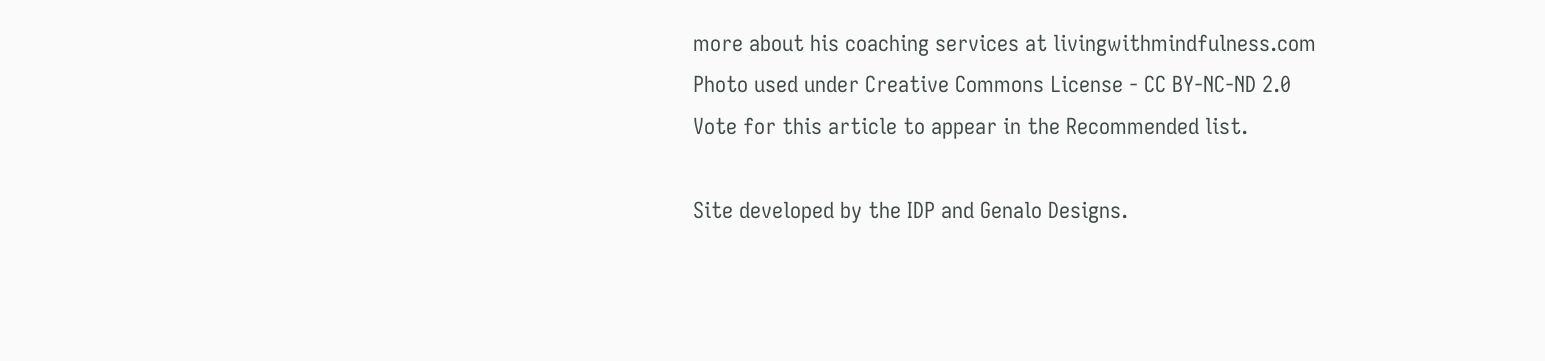more about his coaching services at livingwithmindfulness.com
Photo used under Creative Commons License - CC BY-NC-ND 2.0
Vote for this article to appear in the Recommended list.

Site developed by the IDP and Genalo Designs.